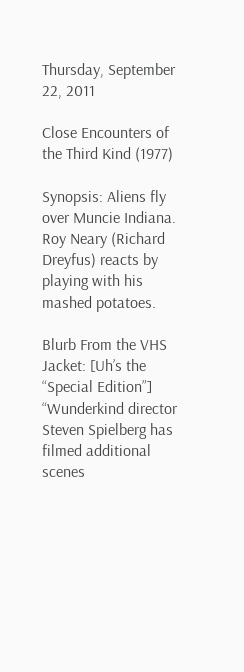Thursday, September 22, 2011

Close Encounters of the Third Kind (1977)

Synopsis: Aliens fly over Muncie Indiana. Roy Neary (Richard Dreyfus) reacts by playing with his mashed potatoes.

Blurb From the VHS Jacket: [Uh’s the “Special Edition”] “Wunderkind director Steven Spielberg has filmed additional scenes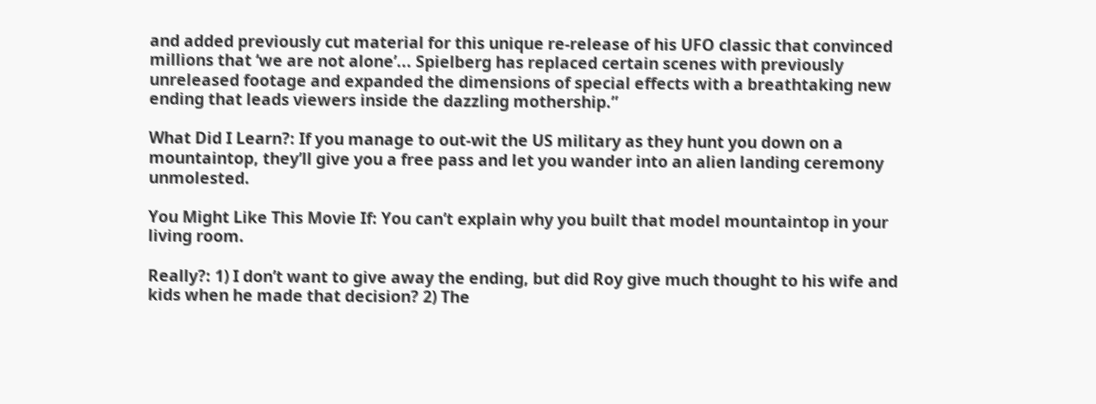and added previously cut material for this unique re-release of his UFO classic that convinced millions that ‘we are not alone’... Spielberg has replaced certain scenes with previously unreleased footage and expanded the dimensions of special effects with a breathtaking new ending that leads viewers inside the dazzling mothership.”

What Did I Learn?: If you manage to out-wit the US military as they hunt you down on a mountaintop, they’ll give you a free pass and let you wander into an alien landing ceremony unmolested.

You Might Like This Movie If: You can’t explain why you built that model mountaintop in your living room.

Really?: 1) I don’t want to give away the ending, but did Roy give much thought to his wife and kids when he made that decision? 2) The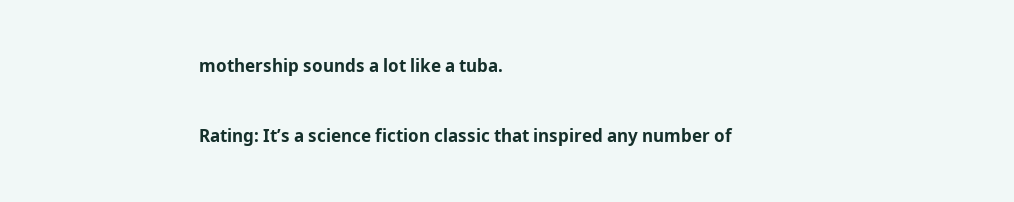mothership sounds a lot like a tuba.

Rating: It’s a science fiction classic that inspired any number of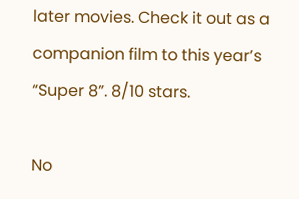later movies. Check it out as a companion film to this year’s “Super 8”. 8/10 stars.

No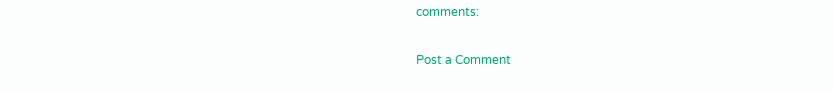comments:

Post a Comment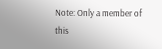Note: Only a member of this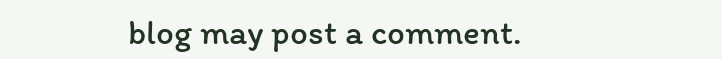blog may post a comment.